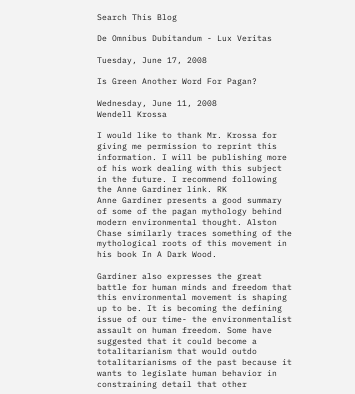Search This Blog

De Omnibus Dubitandum - Lux Veritas

Tuesday, June 17, 2008

Is Green Another Word For Pagan?

Wednesday, June 11, 2008
Wendell Krossa

I would like to thank Mr. Krossa for giving me permission to reprint this information. I will be publishing more of his work dealing with this subject in the future. I recommend following the Anne Gardiner link. RK
Anne Gardiner presents a good summary of some of the pagan mythology behind modern environmental thought. Alston Chase similarly traces something of the mythological roots of this movement in his book In A Dark Wood.

Gardiner also expresses the great battle for human minds and freedom that this environmental movement is shaping up to be. It is becoming the defining issue of our time- the environmentalist assault on human freedom. Some have suggested that it could become a totalitarianism that would outdo totalitarianisms of the past because it wants to legislate human behavior in constraining detail that other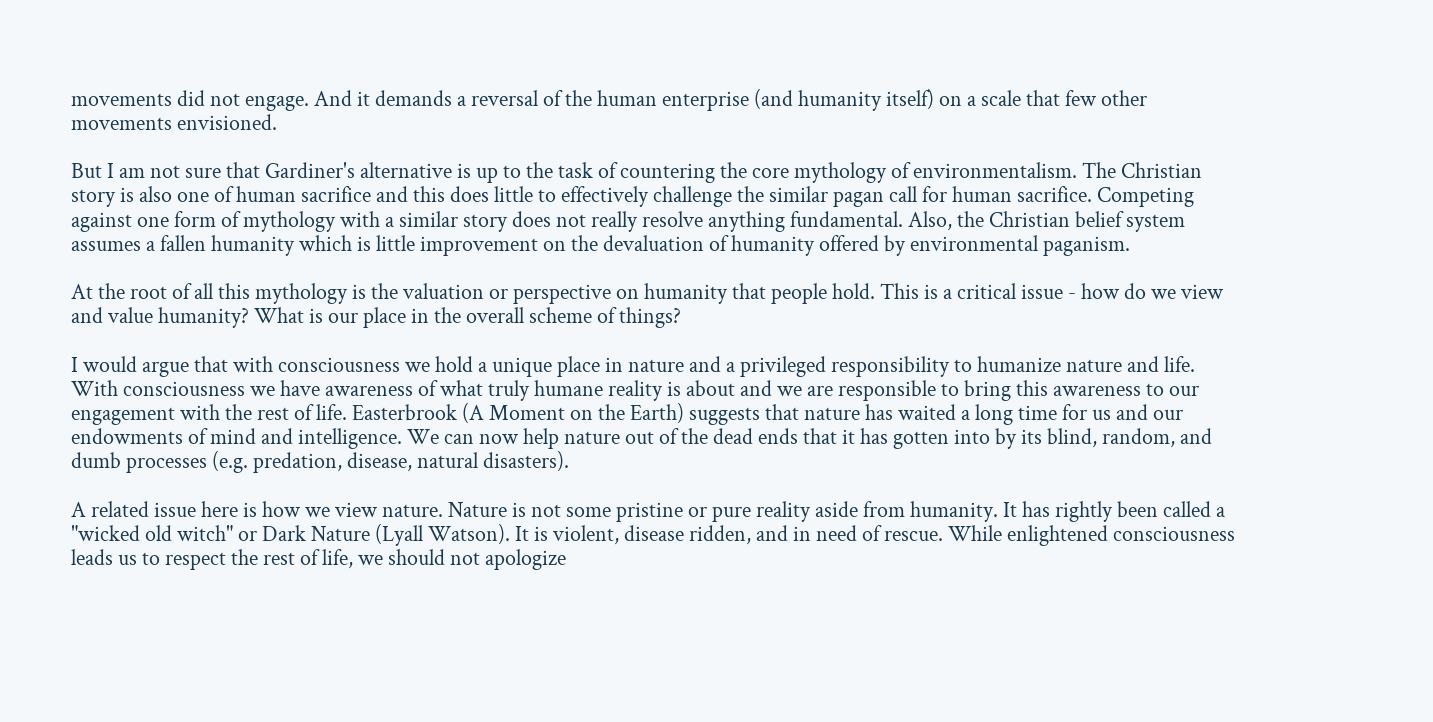movements did not engage. And it demands a reversal of the human enterprise (and humanity itself) on a scale that few other movements envisioned.

But I am not sure that Gardiner's alternative is up to the task of countering the core mythology of environmentalism. The Christian story is also one of human sacrifice and this does little to effectively challenge the similar pagan call for human sacrifice. Competing against one form of mythology with a similar story does not really resolve anything fundamental. Also, the Christian belief system assumes a fallen humanity which is little improvement on the devaluation of humanity offered by environmental paganism.

At the root of all this mythology is the valuation or perspective on humanity that people hold. This is a critical issue - how do we view and value humanity? What is our place in the overall scheme of things?

I would argue that with consciousness we hold a unique place in nature and a privileged responsibility to humanize nature and life. With consciousness we have awareness of what truly humane reality is about and we are responsible to bring this awareness to our engagement with the rest of life. Easterbrook (A Moment on the Earth) suggests that nature has waited a long time for us and our endowments of mind and intelligence. We can now help nature out of the dead ends that it has gotten into by its blind, random, and dumb processes (e.g. predation, disease, natural disasters).

A related issue here is how we view nature. Nature is not some pristine or pure reality aside from humanity. It has rightly been called a "wicked old witch" or Dark Nature (Lyall Watson). It is violent, disease ridden, and in need of rescue. While enlightened consciousness leads us to respect the rest of life, we should not apologize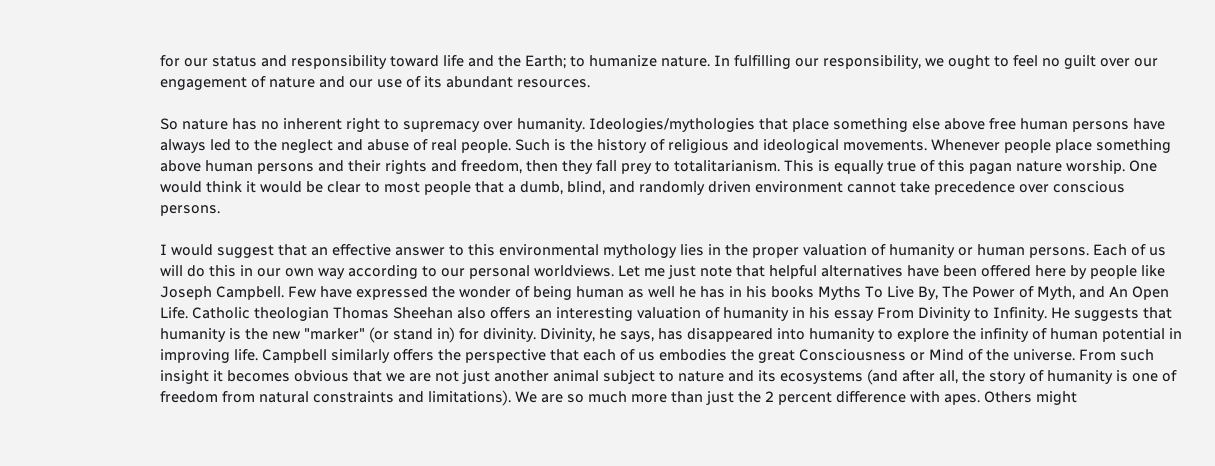for our status and responsibility toward life and the Earth; to humanize nature. In fulfilling our responsibility, we ought to feel no guilt over our engagement of nature and our use of its abundant resources.

So nature has no inherent right to supremacy over humanity. Ideologies/mythologies that place something else above free human persons have always led to the neglect and abuse of real people. Such is the history of religious and ideological movements. Whenever people place something above human persons and their rights and freedom, then they fall prey to totalitarianism. This is equally true of this pagan nature worship. One would think it would be clear to most people that a dumb, blind, and randomly driven environment cannot take precedence over conscious persons.

I would suggest that an effective answer to this environmental mythology lies in the proper valuation of humanity or human persons. Each of us will do this in our own way according to our personal worldviews. Let me just note that helpful alternatives have been offered here by people like Joseph Campbell. Few have expressed the wonder of being human as well he has in his books Myths To Live By, The Power of Myth, and An Open Life. Catholic theologian Thomas Sheehan also offers an interesting valuation of humanity in his essay From Divinity to Infinity. He suggests that humanity is the new "marker" (or stand in) for divinity. Divinity, he says, has disappeared into humanity to explore the infinity of human potential in improving life. Campbell similarly offers the perspective that each of us embodies the great Consciousness or Mind of the universe. From such insight it becomes obvious that we are not just another animal subject to nature and its ecosystems (and after all, the story of humanity is one of freedom from natural constraints and limitations). We are so much more than just the 2 percent difference with apes. Others might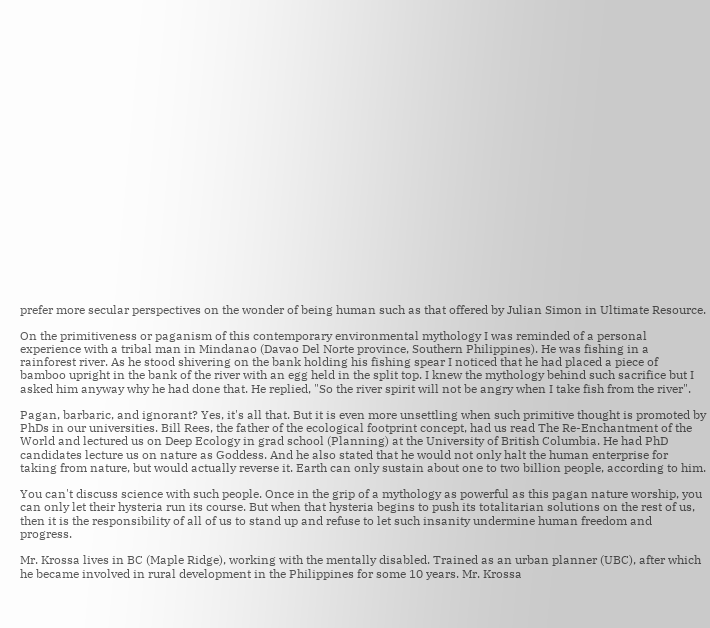prefer more secular perspectives on the wonder of being human such as that offered by Julian Simon in Ultimate Resource.

On the primitiveness or paganism of this contemporary environmental mythology I was reminded of a personal experience with a tribal man in Mindanao (Davao Del Norte province, Southern Philippines). He was fishing in a rainforest river. As he stood shivering on the bank holding his fishing spear I noticed that he had placed a piece of bamboo upright in the bank of the river with an egg held in the split top. I knew the mythology behind such sacrifice but I asked him anyway why he had done that. He replied, "So the river spirit will not be angry when I take fish from the river".

Pagan, barbaric, and ignorant? Yes, it's all that. But it is even more unsettling when such primitive thought is promoted by PhDs in our universities. Bill Rees, the father of the ecological footprint concept, had us read The Re-Enchantment of the World and lectured us on Deep Ecology in grad school (Planning) at the University of British Columbia. He had PhD candidates lecture us on nature as Goddess. And he also stated that he would not only halt the human enterprise for taking from nature, but would actually reverse it. Earth can only sustain about one to two billion people, according to him.

You can't discuss science with such people. Once in the grip of a mythology as powerful as this pagan nature worship, you can only let their hysteria run its course. But when that hysteria begins to push its totalitarian solutions on the rest of us, then it is the responsibility of all of us to stand up and refuse to let such insanity undermine human freedom and progress.

Mr. Krossa lives in BC (Maple Ridge), working with the mentally disabled. Trained as an urban planner (UBC), after which he became involved in rural development in the Philippines for some 10 years. Mr. Krossa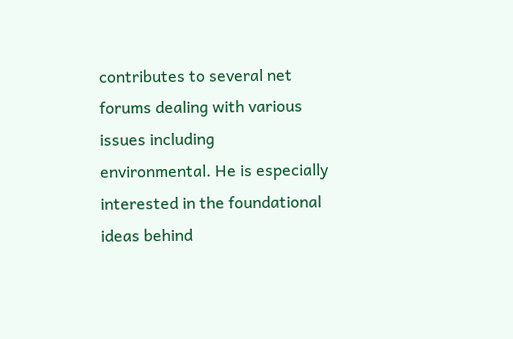contributes to several net forums dealing with various issues including environmental. He is especially interested in the foundational ideas behind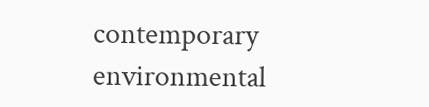contemporary environmental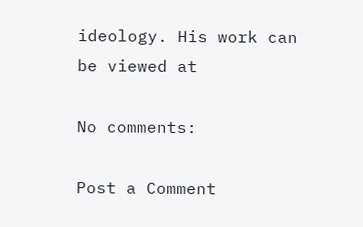ideology. His work can be viewed at

No comments:

Post a Comment